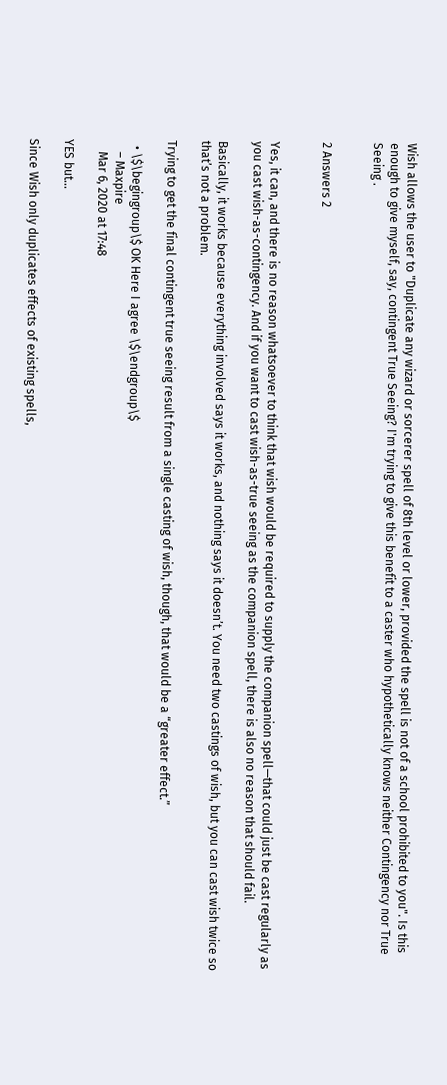Wish allows the user to "Duplicate any wizard or sorcerer spell of 8th level or lower, provided the spell is not of a school prohibited to you". Is this enough to give myself, say, contingent True Seeing? I'm trying to give this benefit to a caster who hypothetically knows neither Contingency nor True Seeing .


2 Answers 2


Yes, it can, and there is no reason whatsoever to think that wish would be required to supply the companion spell—that could just be cast regularly as you cast wish-as-contingency. And if you want to cast wish-as-true seeing as the companion spell, there is also no reason that should fail.

Basically, it works because everything involved says it works, and nothing says it doesn’t. You need two castings of wish, but you can cast wish twice so that’s not a problem.

Trying to get the final contingent true seeing result from a single casting of wish, though, that would be a “greater effect.”

  • \$\begingroup\$ OK Here I agree \$\endgroup\$
    – Maxpire
    Mar 6, 2020 at 17:48

YES but...

Since Wish only duplicates effects of existing spells,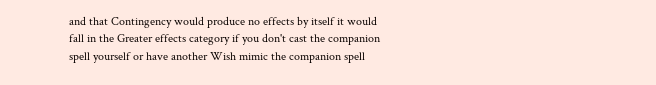and that Contingency would produce no effects by itself it would fall in the Greater effects category if you don't cast the companion spell yourself or have another Wish mimic the companion spell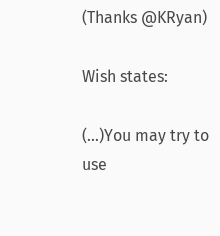(Thanks @KRyan)

Wish states:

(...)You may try to use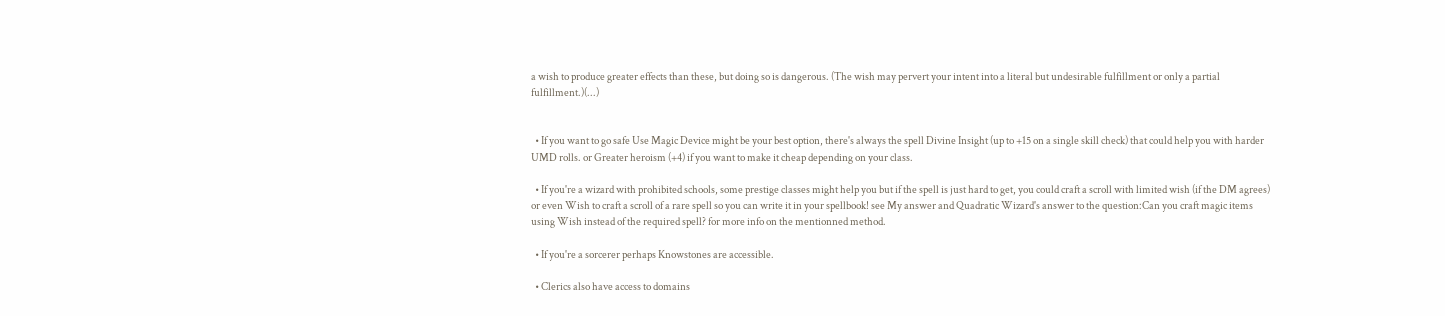a wish to produce greater effects than these, but doing so is dangerous. (The wish may pervert your intent into a literal but undesirable fulfillment or only a partial fulfillment.)(...)


  • If you want to go safe Use Magic Device might be your best option, there's always the spell Divine Insight (up to +15 on a single skill check) that could help you with harder UMD rolls. or Greater heroism (+4) if you want to make it cheap depending on your class.

  • If you're a wizard with prohibited schools, some prestige classes might help you but if the spell is just hard to get, you could craft a scroll with limited wish (if the DM agrees) or even Wish to craft a scroll of a rare spell so you can write it in your spellbook! see My answer and Quadratic Wizard's answer to the question:Can you craft magic items using Wish instead of the required spell? for more info on the mentionned method.

  • If you're a sorcerer perhaps Knowstones are accessible.

  • Clerics also have access to domains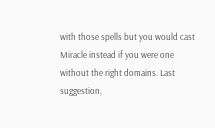with those spells but you would cast Miracle instead if you were one without the right domains. Last suggestion,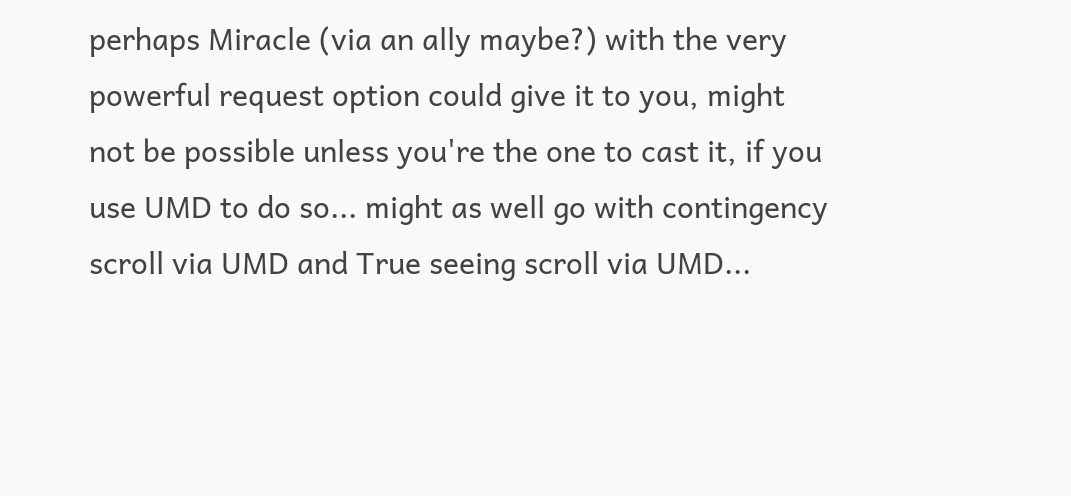perhaps Miracle (via an ally maybe?) with the very powerful request option could give it to you, might not be possible unless you're the one to cast it, if you use UMD to do so... might as well go with contingency scroll via UMD and True seeing scroll via UMD...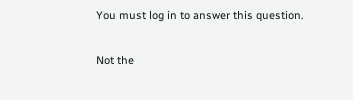You must log in to answer this question.

Not the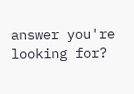answer you're looking for?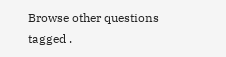Browse other questions tagged .